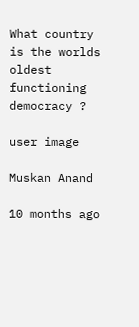What country is the worlds oldest functioning democracy ?

user image

Muskan Anand

10 months ago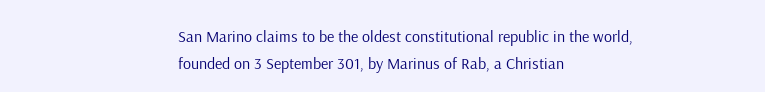San Marino claims to be the oldest constitutional republic in the world, founded on 3 September 301, by Marinus of Rab, a Christian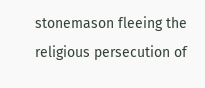stonemason fleeing the religious persecution of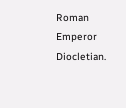Roman Emperor Diocletian.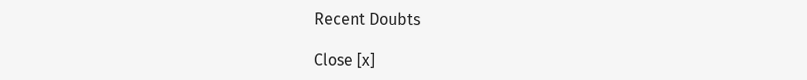Recent Doubts

Close [x]